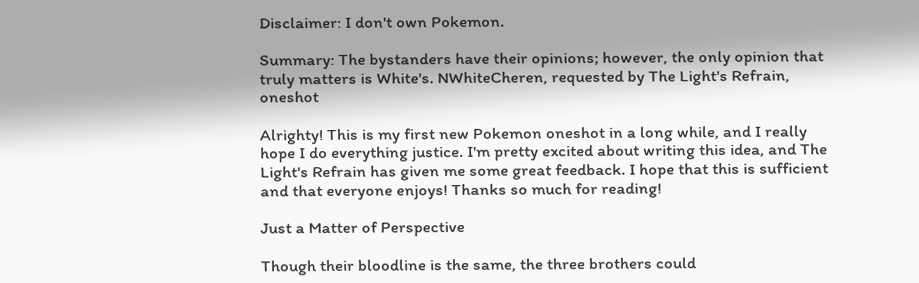Disclaimer: I don't own Pokemon.

Summary: The bystanders have their opinions; however, the only opinion that truly matters is White's. NWhiteCheren, requested by The Light's Refrain, oneshot

Alrighty! This is my first new Pokemon oneshot in a long while, and I really hope I do everything justice. I'm pretty excited about writing this idea, and The Light's Refrain has given me some great feedback. I hope that this is sufficient and that everyone enjoys! Thanks so much for reading!

Just a Matter of Perspective

Though their bloodline is the same, the three brothers could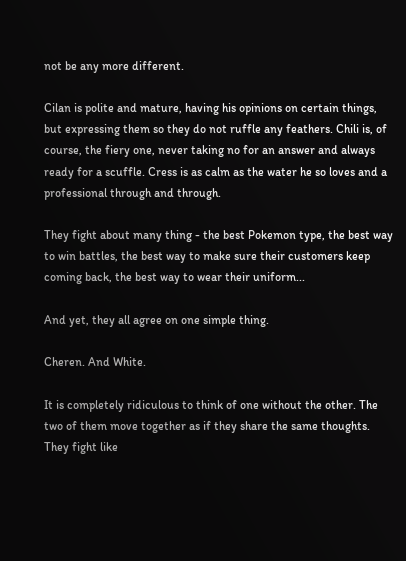not be any more different.

Cilan is polite and mature, having his opinions on certain things, but expressing them so they do not ruffle any feathers. Chili is, of course, the fiery one, never taking no for an answer and always ready for a scuffle. Cress is as calm as the water he so loves and a professional through and through.

They fight about many thing - the best Pokemon type, the best way to win battles, the best way to make sure their customers keep coming back, the best way to wear their uniform...

And yet, they all agree on one simple thing.

Cheren. And White.

It is completely ridiculous to think of one without the other. The two of them move together as if they share the same thoughts. They fight like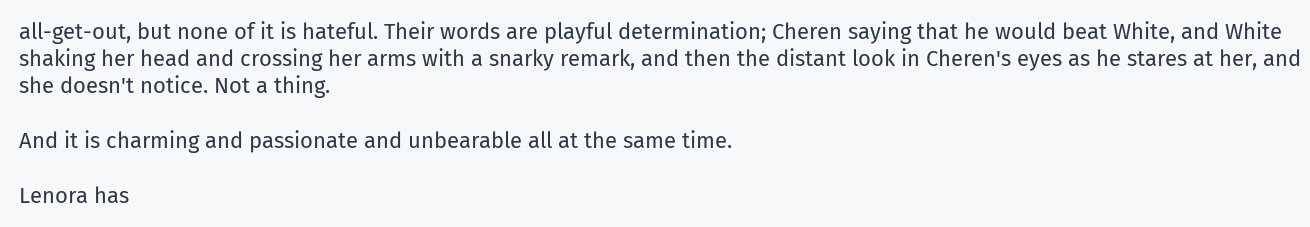all-get-out, but none of it is hateful. Their words are playful determination; Cheren saying that he would beat White, and White shaking her head and crossing her arms with a snarky remark, and then the distant look in Cheren's eyes as he stares at her, and she doesn't notice. Not a thing.

And it is charming and passionate and unbearable all at the same time.

Lenora has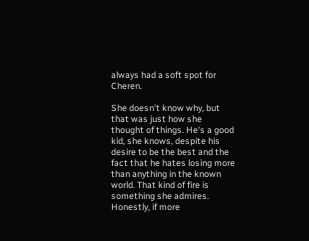always had a soft spot for Cheren.

She doesn't know why, but that was just how she thought of things. He's a good kid, she knows, despite his desire to be the best and the fact that he hates losing more than anything in the known world. That kind of fire is something she admires. Honestly, if more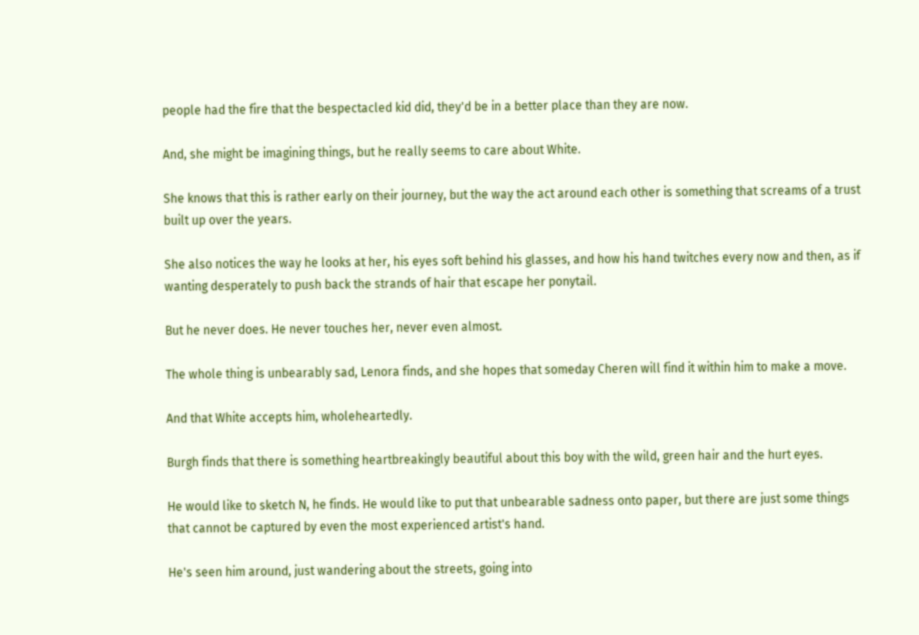people had the fire that the bespectacled kid did, they'd be in a better place than they are now.

And, she might be imagining things, but he really seems to care about White.

She knows that this is rather early on their journey, but the way the act around each other is something that screams of a trust built up over the years.

She also notices the way he looks at her, his eyes soft behind his glasses, and how his hand twitches every now and then, as if wanting desperately to push back the strands of hair that escape her ponytail.

But he never does. He never touches her, never even almost.

The whole thing is unbearably sad, Lenora finds, and she hopes that someday Cheren will find it within him to make a move.

And that White accepts him, wholeheartedly.

Burgh finds that there is something heartbreakingly beautiful about this boy with the wild, green hair and the hurt eyes.

He would like to sketch N, he finds. He would like to put that unbearable sadness onto paper, but there are just some things that cannot be captured by even the most experienced artist's hand.

He's seen him around, just wandering about the streets, going into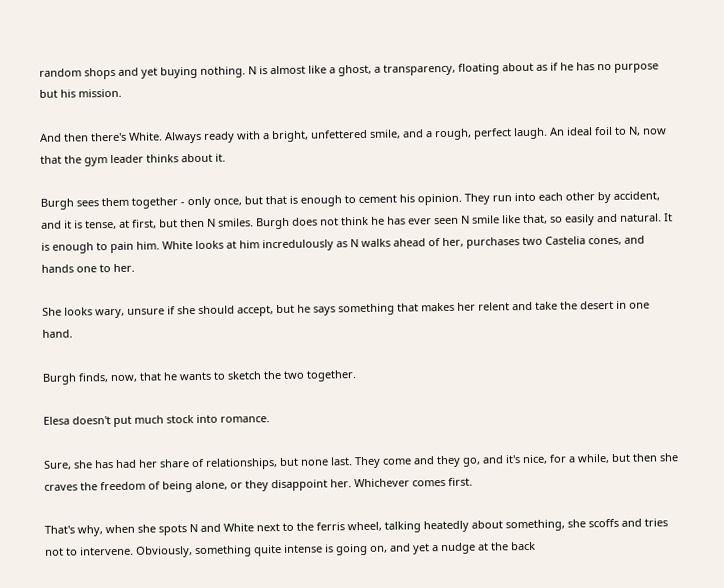random shops and yet buying nothing. N is almost like a ghost, a transparency, floating about as if he has no purpose but his mission.

And then there's White. Always ready with a bright, unfettered smile, and a rough, perfect laugh. An ideal foil to N, now that the gym leader thinks about it.

Burgh sees them together - only once, but that is enough to cement his opinion. They run into each other by accident, and it is tense, at first, but then N smiles. Burgh does not think he has ever seen N smile like that, so easily and natural. It is enough to pain him. White looks at him incredulously as N walks ahead of her, purchases two Castelia cones, and hands one to her.

She looks wary, unsure if she should accept, but he says something that makes her relent and take the desert in one hand.

Burgh finds, now, that he wants to sketch the two together.

Elesa doesn't put much stock into romance.

Sure, she has had her share of relationships, but none last. They come and they go, and it's nice, for a while, but then she craves the freedom of being alone, or they disappoint her. Whichever comes first.

That's why, when she spots N and White next to the ferris wheel, talking heatedly about something, she scoffs and tries not to intervene. Obviously, something quite intense is going on, and yet a nudge at the back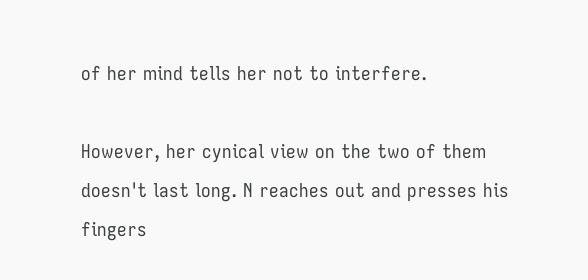of her mind tells her not to interfere.

However, her cynical view on the two of them doesn't last long. N reaches out and presses his fingers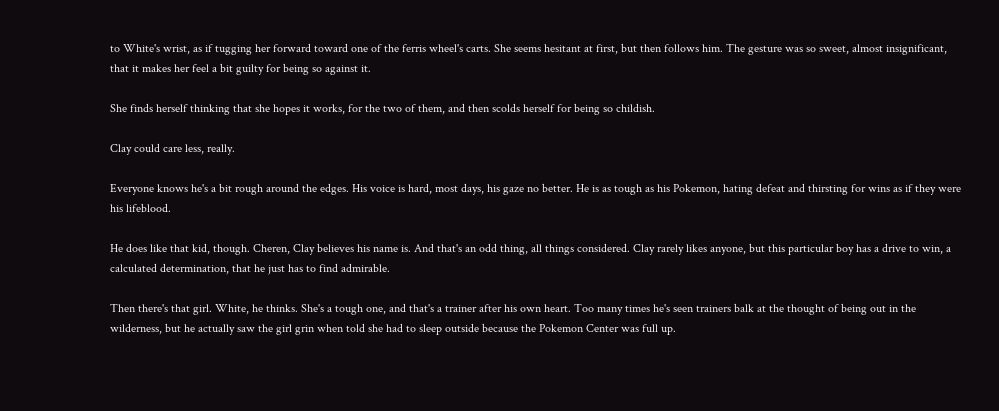to White's wrist, as if tugging her forward toward one of the ferris wheel's carts. She seems hesitant at first, but then follows him. The gesture was so sweet, almost insignificant, that it makes her feel a bit guilty for being so against it.

She finds herself thinking that she hopes it works, for the two of them, and then scolds herself for being so childish.

Clay could care less, really.

Everyone knows he's a bit rough around the edges. His voice is hard, most days, his gaze no better. He is as tough as his Pokemon, hating defeat and thirsting for wins as if they were his lifeblood.

He does like that kid, though. Cheren, Clay believes his name is. And that's an odd thing, all things considered. Clay rarely likes anyone, but this particular boy has a drive to win, a calculated determination, that he just has to find admirable.

Then there's that girl. White, he thinks. She's a tough one, and that's a trainer after his own heart. Too many times he's seen trainers balk at the thought of being out in the wilderness, but he actually saw the girl grin when told she had to sleep outside because the Pokemon Center was full up.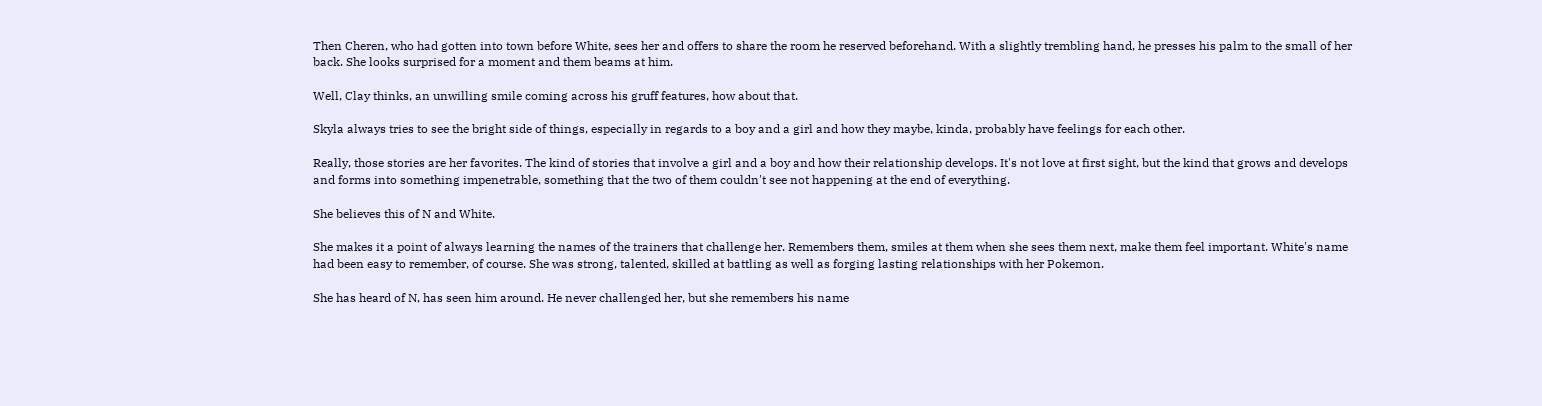Then Cheren, who had gotten into town before White, sees her and offers to share the room he reserved beforehand. With a slightly trembling hand, he presses his palm to the small of her back. She looks surprised for a moment and them beams at him.

Well, Clay thinks, an unwilling smile coming across his gruff features, how about that.

Skyla always tries to see the bright side of things, especially in regards to a boy and a girl and how they maybe, kinda, probably have feelings for each other.

Really, those stories are her favorites. The kind of stories that involve a girl and a boy and how their relationship develops. It's not love at first sight, but the kind that grows and develops and forms into something impenetrable, something that the two of them couldn't see not happening at the end of everything.

She believes this of N and White.

She makes it a point of always learning the names of the trainers that challenge her. Remembers them, smiles at them when she sees them next, make them feel important. White's name had been easy to remember, of course. She was strong, talented, skilled at battling as well as forging lasting relationships with her Pokemon.

She has heard of N, has seen him around. He never challenged her, but she remembers his name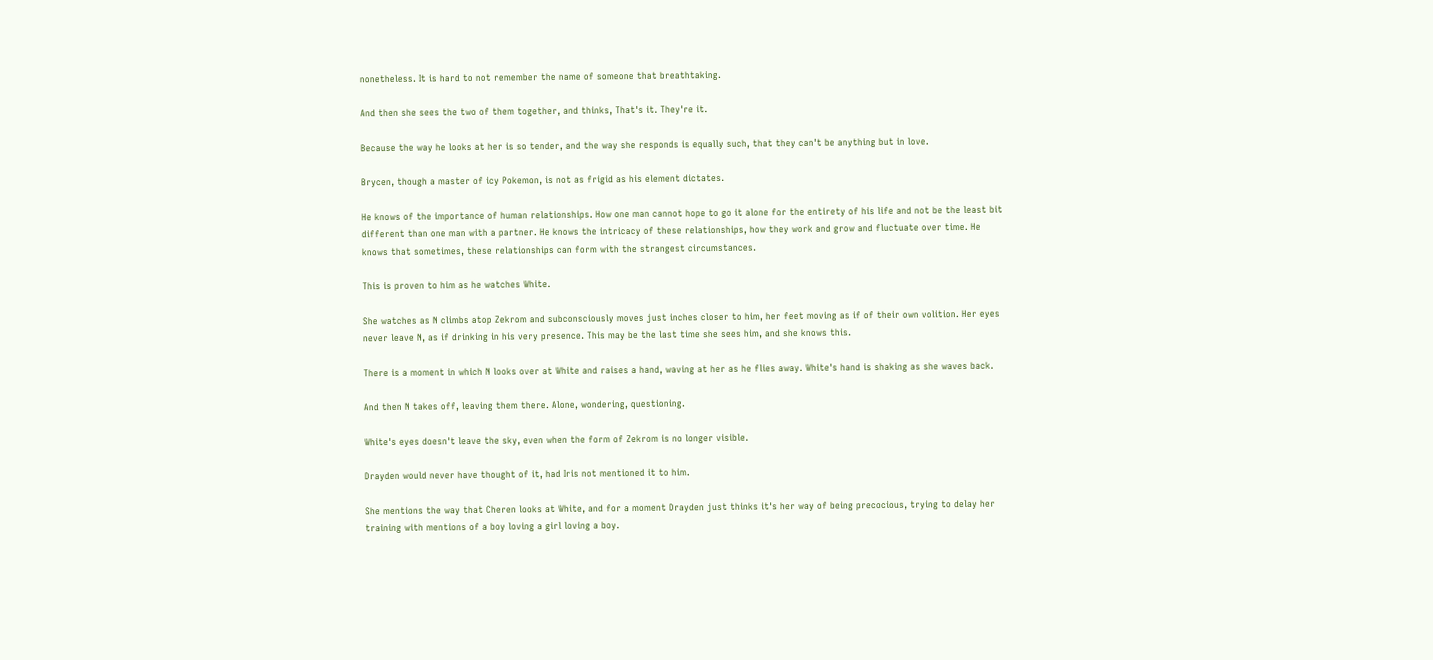nonetheless. It is hard to not remember the name of someone that breathtaking.

And then she sees the two of them together, and thinks, That's it. They're it.

Because the way he looks at her is so tender, and the way she responds is equally such, that they can't be anything but in love.

Brycen, though a master of icy Pokemon, is not as frigid as his element dictates.

He knows of the importance of human relationships. How one man cannot hope to go it alone for the entirety of his life and not be the least bit different than one man with a partner. He knows the intricacy of these relationships, how they work and grow and fluctuate over time. He knows that sometimes, these relationships can form with the strangest circumstances.

This is proven to him as he watches White.

She watches as N climbs atop Zekrom and subconsciously moves just inches closer to him, her feet moving as if of their own volition. Her eyes never leave N, as if drinking in his very presence. This may be the last time she sees him, and she knows this.

There is a moment in which N looks over at White and raises a hand, waving at her as he flies away. White's hand is shaking as she waves back.

And then N takes off, leaving them there. Alone, wondering, questioning.

White's eyes doesn't leave the sky, even when the form of Zekrom is no longer visible.

Drayden would never have thought of it, had Iris not mentioned it to him.

She mentions the way that Cheren looks at White, and for a moment Drayden just thinks it's her way of being precocious, trying to delay her training with mentions of a boy loving a girl loving a boy.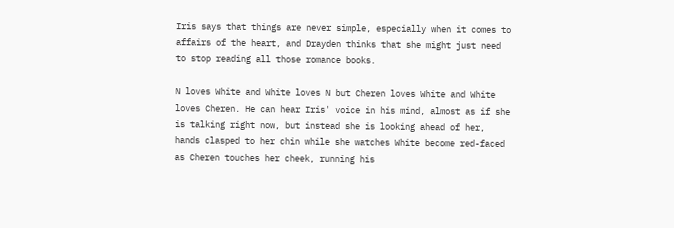Iris says that things are never simple, especially when it comes to affairs of the heart, and Drayden thinks that she might just need to stop reading all those romance books.

N loves White and White loves N but Cheren loves White and White loves Cheren. He can hear Iris' voice in his mind, almost as if she is talking right now, but instead she is looking ahead of her, hands clasped to her chin while she watches White become red-faced as Cheren touches her cheek, running his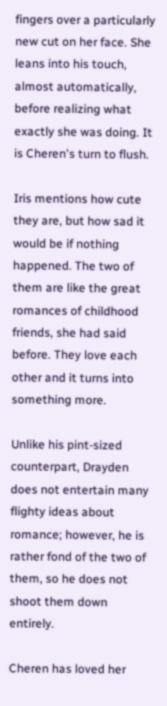fingers over a particularly new cut on her face. She leans into his touch, almost automatically, before realizing what exactly she was doing. It is Cheren's turn to flush.

Iris mentions how cute they are, but how sad it would be if nothing happened. The two of them are like the great romances of childhood friends, she had said before. They love each other and it turns into something more.

Unlike his pint-sized counterpart, Drayden does not entertain many flighty ideas about romance; however, he is rather fond of the two of them, so he does not shoot them down entirely.

Cheren has loved her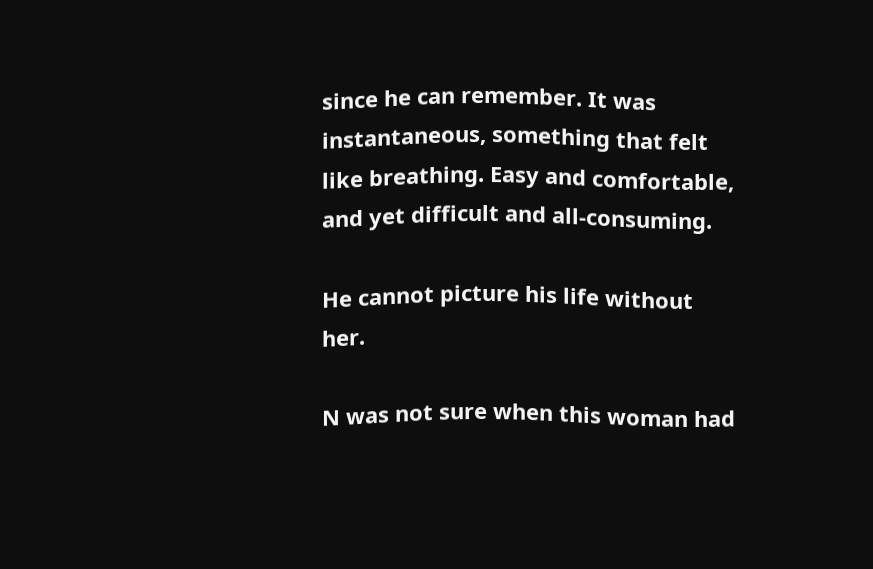since he can remember. It was instantaneous, something that felt like breathing. Easy and comfortable, and yet difficult and all-consuming.

He cannot picture his life without her.

N was not sure when this woman had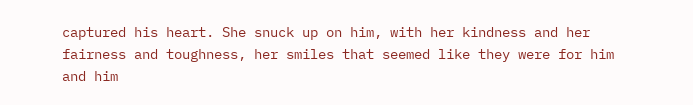captured his heart. She snuck up on him, with her kindness and her fairness and toughness, her smiles that seemed like they were for him and him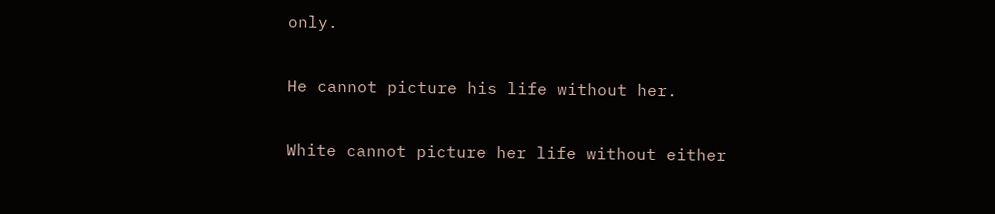only.

He cannot picture his life without her.

White cannot picture her life without either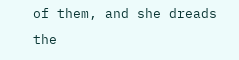of them, and she dreads the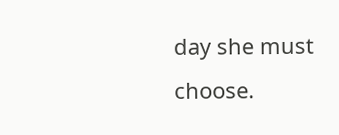day she must choose.